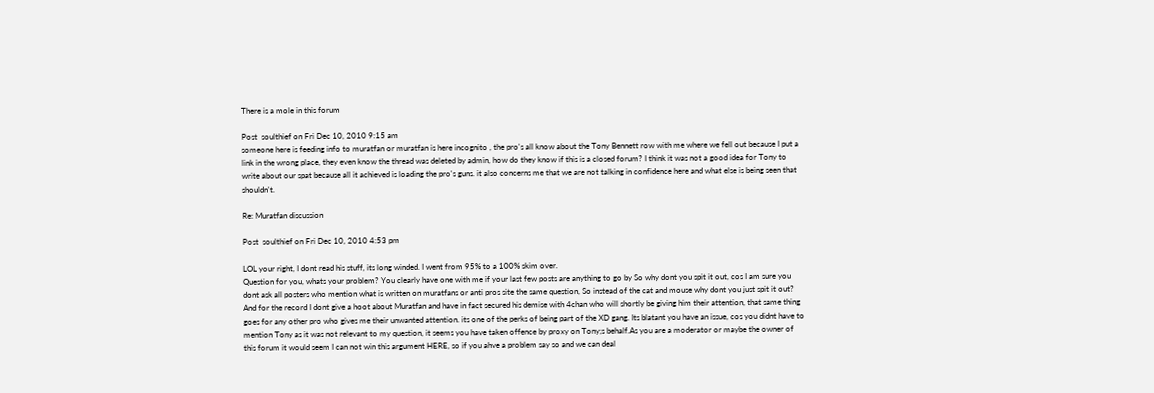There is a mole in this forum

Post  soulthief on Fri Dec 10, 2010 9:15 am
someone here is feeding info to muratfan or muratfan is here incognito , the pro's all know about the Tony Bennett row with me where we fell out because I put a link in the wrong place, they even know the thread was deleted by admin, how do they know if this is a closed forum? I think it was not a good idea for Tony to write about our spat because all it achieved is loading the pro's guns. it also concerns me that we are not talking in confidence here and what else is being seen that shouldn't.

Re: Muratfan discussion

Post  soulthief on Fri Dec 10, 2010 4:53 pm

LOL your right, I dont read his stuff, its long winded. I went from 95% to a 100% skim over.
Question for you, whats your problem? You clearly have one with me if your last few posts are anything to go by So why dont you spit it out, cos I am sure you dont ask all posters who mention what is written on muratfans or anti pros site the same question, So instead of the cat and mouse why dont you just spit it out? And for the record I dont give a hoot about Muratfan and have in fact secured his demise with 4chan who will shortly be giving him their attention, that same thing goes for any other pro who gives me their unwanted attention. its one of the perks of being part of the XD gang. Its blatant you have an issue, cos you didnt have to mention Tony as it was not relevant to my question, it seems you have taken offence by proxy on Tony;s behalf.As you are a moderator or maybe the owner of this forum it would seem I can not win this argument HERE, so if you ahve a problem say so and we can deal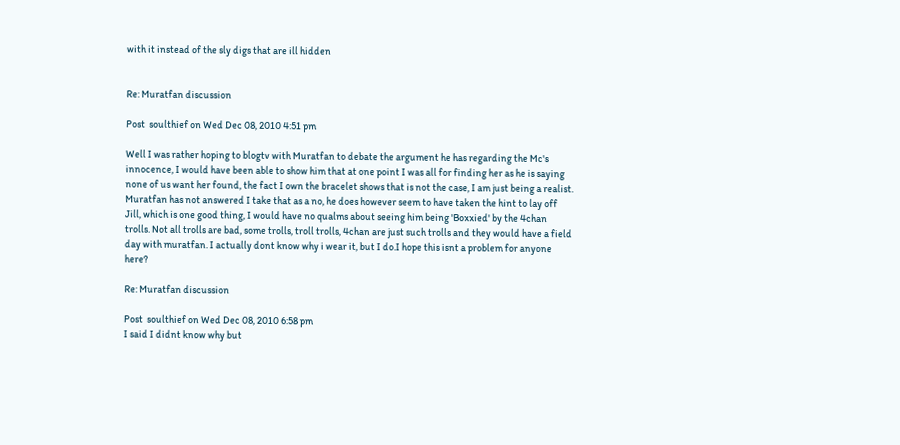with it instead of the sly digs that are ill hidden


Re: Muratfan discussion

Post  soulthief on Wed Dec 08, 2010 4:51 pm

Well I was rather hoping to blogtv with Muratfan to debate the argument he has regarding the Mc's innocence, I would have been able to show him that at one point I was all for finding her as he is saying none of us want her found, the fact I own the bracelet shows that is not the case, I am just being a realist. Muratfan has not answered I take that as a no, he does however seem to have taken the hint to lay off Jill, which is one good thing, I would have no qualms about seeing him being 'Boxxied' by the 4chan trolls. Not all trolls are bad, some trolls, troll trolls, 4chan are just such trolls and they would have a field day with muratfan. I actually dont know why i wear it, but I do.I hope this isnt a problem for anyone here?

Re: Muratfan discussion

Post  soulthief on Wed Dec 08, 2010 6:58 pm
I said I didnt know why but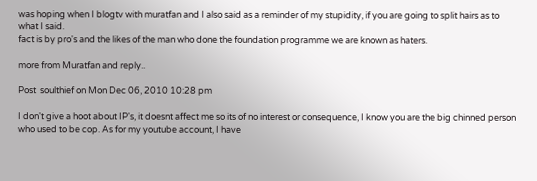was hoping when I blogtv with muratfan and I also said as a reminder of my stupidity, if you are going to split hairs as to what I said.
fact is by pro's and the likes of the man who done the foundation programme we are known as haters.

more from Muratfan and reply..

Post  soulthief on Mon Dec 06, 2010 10:28 pm

I don't give a hoot about IP's, it doesnt affect me so its of no interest or consequence, I know you are the big chinned person who used to be cop. As for my youtube account, I have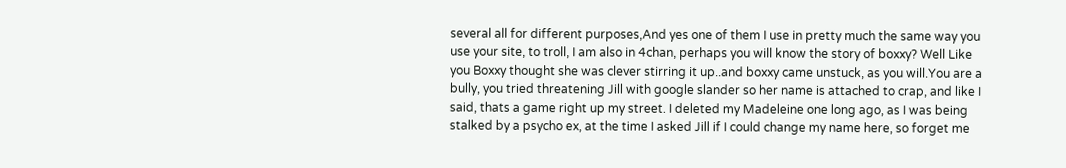several all for different purposes,And yes one of them I use in pretty much the same way you use your site, to troll, I am also in 4chan, perhaps you will know the story of boxxy? Well Like you Boxxy thought she was clever stirring it up..and boxxy came unstuck, as you will.You are a bully, you tried threatening Jill with google slander so her name is attached to crap, and like I said, thats a game right up my street. I deleted my Madeleine one long ago, as I was being stalked by a psycho ex, at the time I asked Jill if I could change my name here, so forget me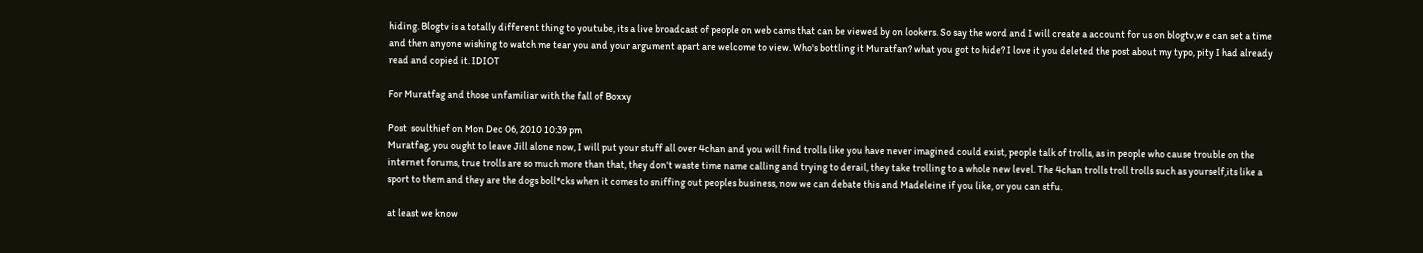hiding. Blogtv is a totally different thing to youtube, its a live broadcast of people on web cams that can be viewed by on lookers. So say the word and I will create a account for us on blogtv,w e can set a time and then anyone wishing to watch me tear you and your argument apart are welcome to view. Who's bottling it Muratfan? what you got to hide? I love it you deleted the post about my typo, pity I had already read and copied it. IDIOT

For Muratfag and those unfamiliar with the fall of Boxxy

Post  soulthief on Mon Dec 06, 2010 10:39 pm
Muratfag, you ought to leave Jill alone now, I will put your stuff all over 4chan and you will find trolls like you have never imagined could exist, people talk of trolls, as in people who cause trouble on the internet forums, true trolls are so much more than that, they don't waste time name calling and trying to derail, they take trolling to a whole new level. The 4chan trolls troll trolls such as yourself,its like a sport to them and they are the dogs boll*cks when it comes to sniffing out peoples business, now we can debate this and Madeleine if you like, or you can stfu.

at least we know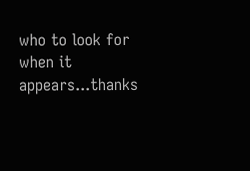who to look for when it appears...thanks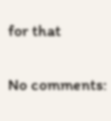for that

No comments: